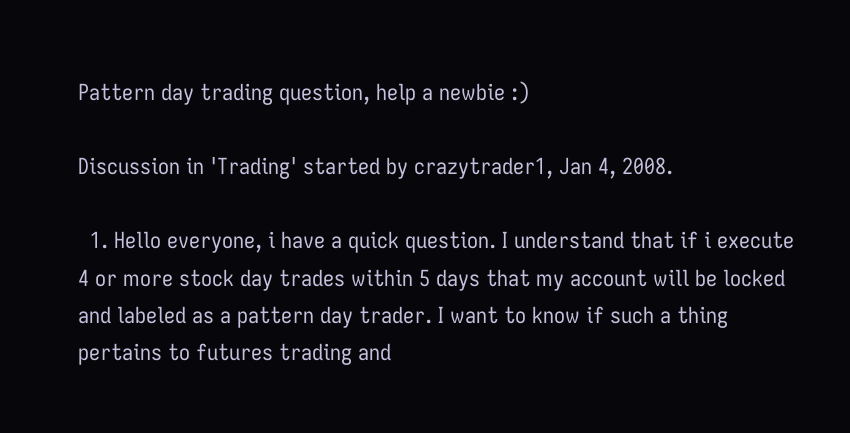Pattern day trading question, help a newbie :)

Discussion in 'Trading' started by crazytrader1, Jan 4, 2008.

  1. Hello everyone, i have a quick question. I understand that if i execute 4 or more stock day trades within 5 days that my account will be locked and labeled as a pattern day trader. I want to know if such a thing pertains to futures trading and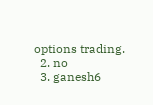options trading.
  2. no
  3. ganesh6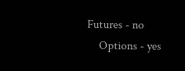Futures - no
    Options - yes